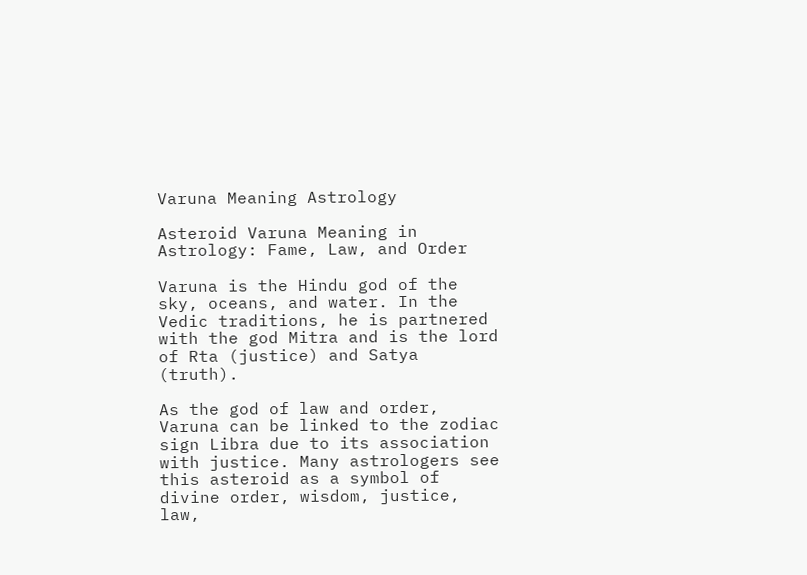Varuna Meaning Astrology

Asteroid Varuna Meaning in Astrology: Fame, Law, and Order

Varuna is the Hindu god of the sky, oceans, and water. In the Vedic traditions, he is partnered with the god Mitra and is the lord of Rta (justice) and Satya (truth).

As the god of law and order, Varuna can be linked to the zodiac sign Libra due to its association with justice. Many astrologers see this asteroid as a symbol of divine order, wisdom, justice, law,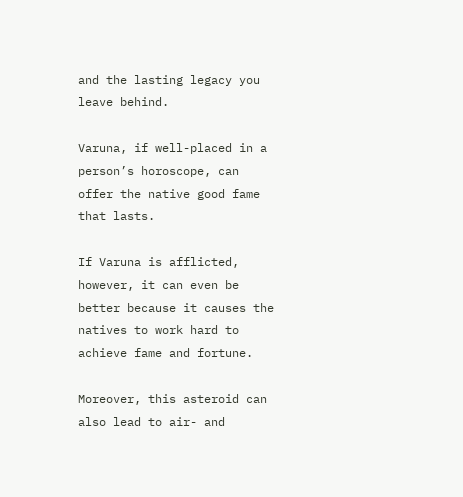and the lasting legacy you leave behind.

Varuna, if well-placed in a person’s horoscope, can offer the native good fame that lasts.

If Varuna is afflicted, however, it can even be better because it causes the natives to work hard to achieve fame and fortune.

Moreover, this asteroid can also lead to air- and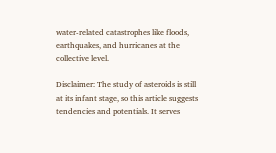water-related catastrophes like floods, earthquakes, and hurricanes at the collective level.

Disclaimer: The study of asteroids is still at its infant stage, so this article suggests tendencies and potentials. It serves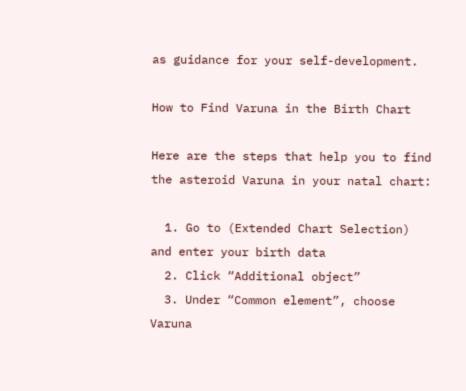as guidance for your self-development.

How to Find Varuna in the Birth Chart

Here are the steps that help you to find the asteroid Varuna in your natal chart:

  1. Go to (Extended Chart Selection) and enter your birth data
  2. Click “Additional object”
  3. Under “Common element”, choose Varuna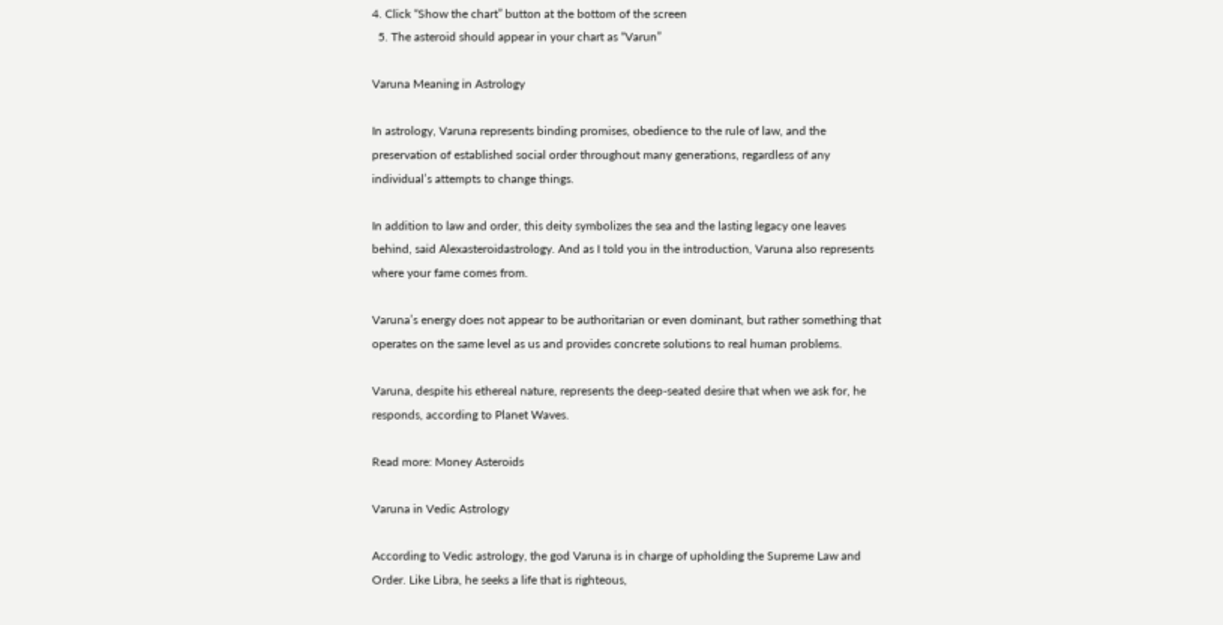4. Click “Show the chart” button at the bottom of the screen
  5. The asteroid should appear in your chart as “Varun”

Varuna Meaning in Astrology

In astrology, Varuna represents binding promises, obedience to the rule of law, and the preservation of established social order throughout many generations, regardless of any individual’s attempts to change things.

In addition to law and order, this deity symbolizes the sea and the lasting legacy one leaves behind, said Alexasteroidastrology. And as I told you in the introduction, Varuna also represents where your fame comes from.

Varuna’s energy does not appear to be authoritarian or even dominant, but rather something that operates on the same level as us and provides concrete solutions to real human problems.

Varuna, despite his ethereal nature, represents the deep-seated desire that when we ask for, he responds, according to Planet Waves.

Read more: Money Asteroids

Varuna in Vedic Astrology

According to Vedic astrology, the god Varuna is in charge of upholding the Supreme Law and Order. Like Libra, he seeks a life that is righteous,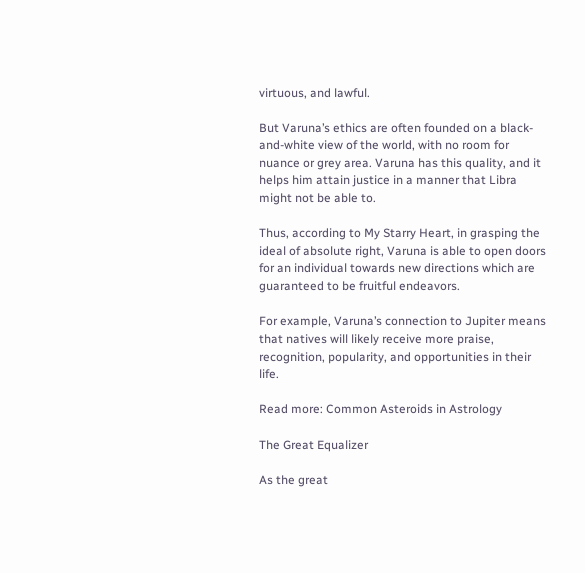virtuous, and lawful.

But Varuna’s ethics are often founded on a black-and-white view of the world, with no room for nuance or grey area. Varuna has this quality, and it helps him attain justice in a manner that Libra might not be able to.

Thus, according to My Starry Heart, in grasping the ideal of absolute right, Varuna is able to open doors for an individual towards new directions which are guaranteed to be fruitful endeavors.

For example, Varuna’s connection to Jupiter means that natives will likely receive more praise, recognition, popularity, and opportunities in their life.

Read more: Common Asteroids in Astrology

The Great Equalizer

As the great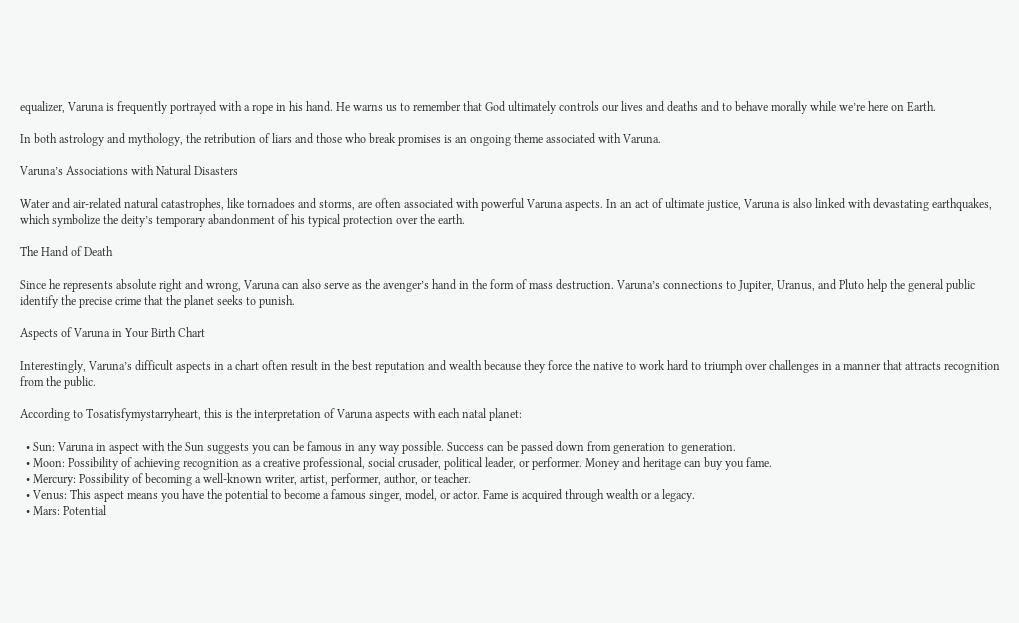equalizer, Varuna is frequently portrayed with a rope in his hand. He warns us to remember that God ultimately controls our lives and deaths and to behave morally while we’re here on Earth.

In both astrology and mythology, the retribution of liars and those who break promises is an ongoing theme associated with Varuna.

Varuna’s Associations with Natural Disasters

Water and air-related natural catastrophes, like tornadoes and storms, are often associated with powerful Varuna aspects. In an act of ultimate justice, Varuna is also linked with devastating earthquakes, which symbolize the deity’s temporary abandonment of his typical protection over the earth.

The Hand of Death

Since he represents absolute right and wrong, Varuna can also serve as the avenger’s hand in the form of mass destruction. Varuna’s connections to Jupiter, Uranus, and Pluto help the general public identify the precise crime that the planet seeks to punish.

Aspects of Varuna in Your Birth Chart

Interestingly, Varuna’s difficult aspects in a chart often result in the best reputation and wealth because they force the native to work hard to triumph over challenges in a manner that attracts recognition from the public.

According to Tosatisfymystarryheart, this is the interpretation of Varuna aspects with each natal planet:

  • Sun: Varuna in aspect with the Sun suggests you can be famous in any way possible. Success can be passed down from generation to generation.
  • Moon: Possibility of achieving recognition as a creative professional, social crusader, political leader, or performer. Money and heritage can buy you fame.
  • Mercury: Possibility of becoming a well-known writer, artist, performer, author, or teacher.
  • Venus: This aspect means you have the potential to become a famous singer, model, or actor. Fame is acquired through wealth or a legacy.
  • Mars: Potential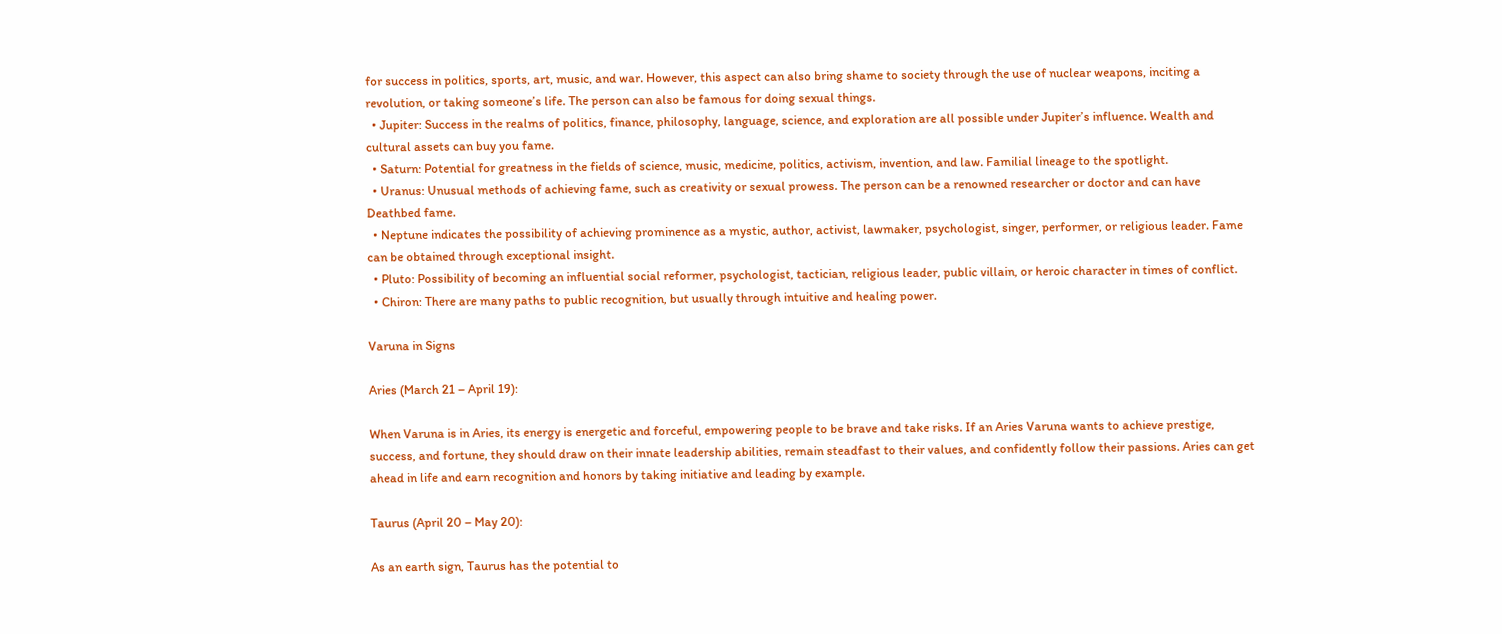for success in politics, sports, art, music, and war. However, this aspect can also bring shame to society through the use of nuclear weapons, inciting a revolution, or taking someone’s life. The person can also be famous for doing sexual things.
  • Jupiter: Success in the realms of politics, finance, philosophy, language, science, and exploration are all possible under Jupiter’s influence. Wealth and cultural assets can buy you fame.
  • Saturn: Potential for greatness in the fields of science, music, medicine, politics, activism, invention, and law. Familial lineage to the spotlight.
  • Uranus: Unusual methods of achieving fame, such as creativity or sexual prowess. The person can be a renowned researcher or doctor and can have Deathbed fame.
  • Neptune indicates the possibility of achieving prominence as a mystic, author, activist, lawmaker, psychologist, singer, performer, or religious leader. Fame can be obtained through exceptional insight.
  • Pluto: Possibility of becoming an influential social reformer, psychologist, tactician, religious leader, public villain, or heroic character in times of conflict.
  • Chiron: There are many paths to public recognition, but usually through intuitive and healing power.

Varuna in Signs

Aries (March 21 – April 19):

When Varuna is in Aries, its energy is energetic and forceful, empowering people to be brave and take risks. If an Aries Varuna wants to achieve prestige, success, and fortune, they should draw on their innate leadership abilities, remain steadfast to their values, and confidently follow their passions. Aries can get ahead in life and earn recognition and honors by taking initiative and leading by example.

Taurus (April 20 – May 20):

As an earth sign, Taurus has the potential to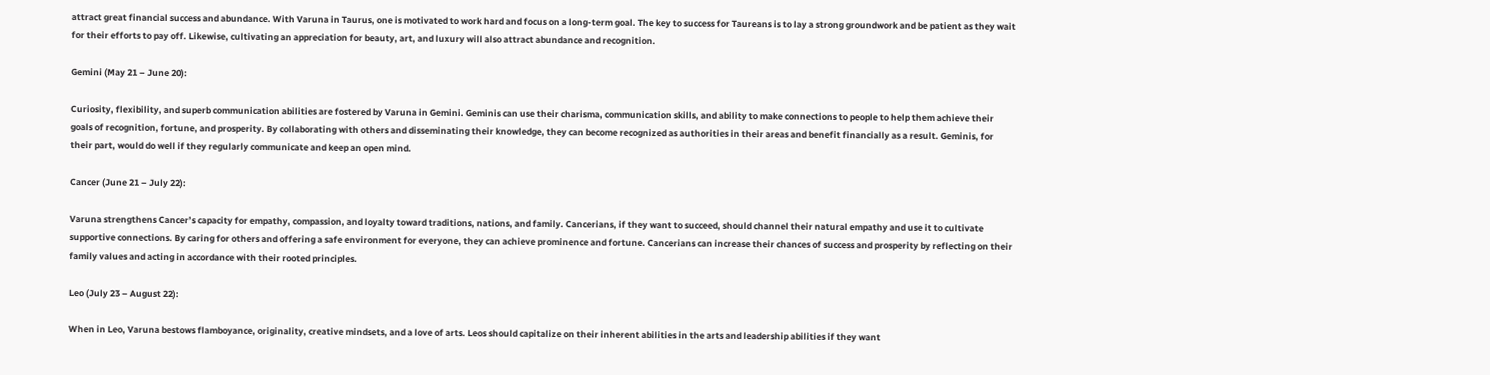attract great financial success and abundance. With Varuna in Taurus, one is motivated to work hard and focus on a long-term goal. The key to success for Taureans is to lay a strong groundwork and be patient as they wait for their efforts to pay off. Likewise, cultivating an appreciation for beauty, art, and luxury will also attract abundance and recognition.

Gemini (May 21 – June 20):

Curiosity, flexibility, and superb communication abilities are fostered by Varuna in Gemini. Geminis can use their charisma, communication skills, and ability to make connections to people to help them achieve their goals of recognition, fortune, and prosperity. By collaborating with others and disseminating their knowledge, they can become recognized as authorities in their areas and benefit financially as a result. Geminis, for their part, would do well if they regularly communicate and keep an open mind.

Cancer (June 21 – July 22):

Varuna strengthens Cancer’s capacity for empathy, compassion, and loyalty toward traditions, nations, and family. Cancerians, if they want to succeed, should channel their natural empathy and use it to cultivate supportive connections. By caring for others and offering a safe environment for everyone, they can achieve prominence and fortune. Cancerians can increase their chances of success and prosperity by reflecting on their family values and acting in accordance with their rooted principles.

Leo (July 23 – August 22):

When in Leo, Varuna bestows flamboyance, originality, creative mindsets, and a love of arts. Leos should capitalize on their inherent abilities in the arts and leadership abilities if they want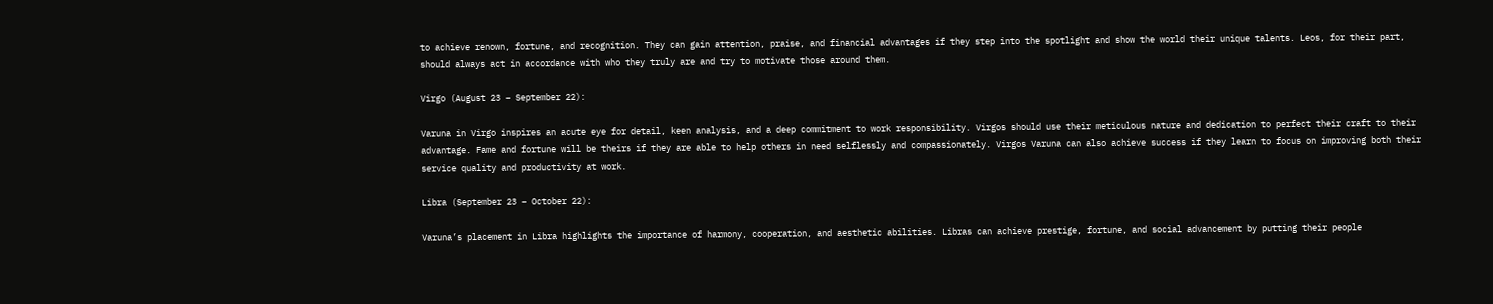to achieve renown, fortune, and recognition. They can gain attention, praise, and financial advantages if they step into the spotlight and show the world their unique talents. Leos, for their part, should always act in accordance with who they truly are and try to motivate those around them.

Virgo (August 23 – September 22):

Varuna in Virgo inspires an acute eye for detail, keen analysis, and a deep commitment to work responsibility. Virgos should use their meticulous nature and dedication to perfect their craft to their advantage. Fame and fortune will be theirs if they are able to help others in need selflessly and compassionately. Virgos Varuna can also achieve success if they learn to focus on improving both their service quality and productivity at work.

Libra (September 23 – October 22):

Varuna’s placement in Libra highlights the importance of harmony, cooperation, and aesthetic abilities. Libras can achieve prestige, fortune, and social advancement by putting their people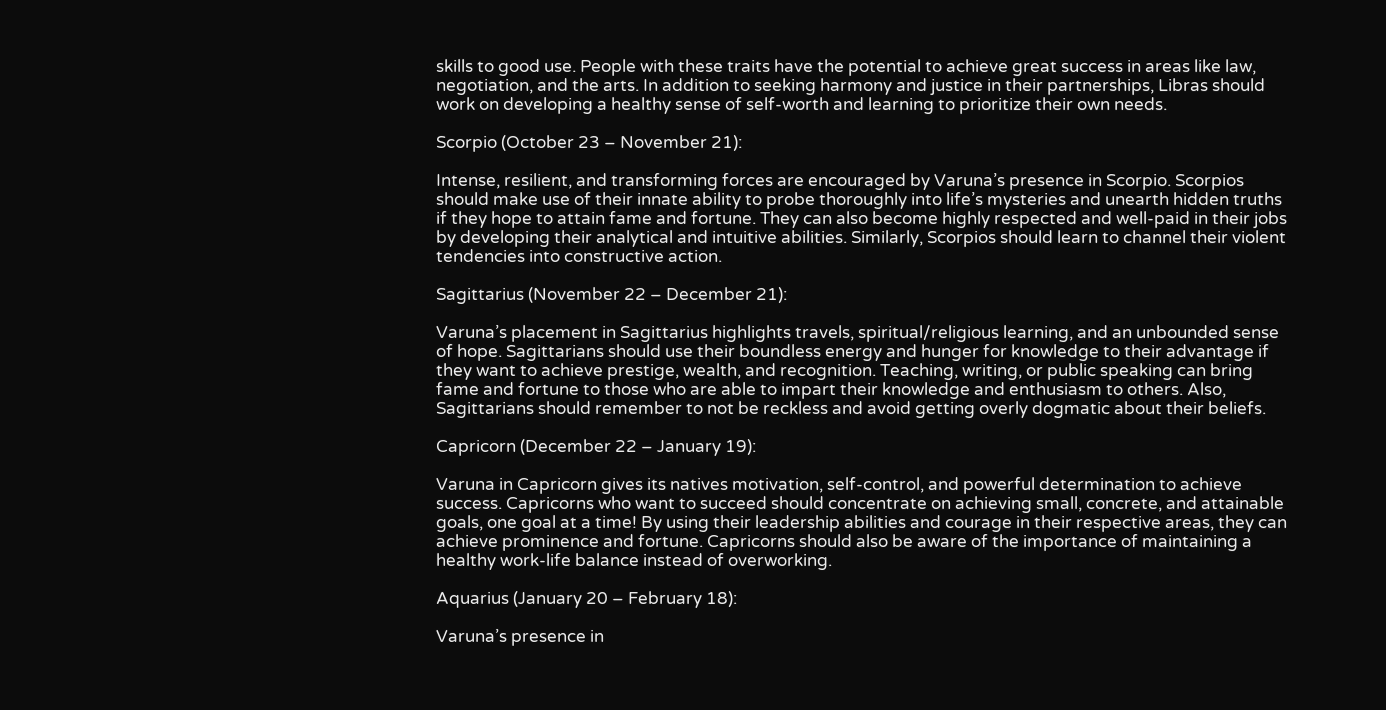skills to good use. People with these traits have the potential to achieve great success in areas like law, negotiation, and the arts. In addition to seeking harmony and justice in their partnerships, Libras should work on developing a healthy sense of self-worth and learning to prioritize their own needs.

Scorpio (October 23 – November 21):

Intense, resilient, and transforming forces are encouraged by Varuna’s presence in Scorpio. Scorpios should make use of their innate ability to probe thoroughly into life’s mysteries and unearth hidden truths if they hope to attain fame and fortune. They can also become highly respected and well-paid in their jobs by developing their analytical and intuitive abilities. Similarly, Scorpios should learn to channel their violent tendencies into constructive action.

Sagittarius (November 22 – December 21):

Varuna’s placement in Sagittarius highlights travels, spiritual/religious learning, and an unbounded sense of hope. Sagittarians should use their boundless energy and hunger for knowledge to their advantage if they want to achieve prestige, wealth, and recognition. Teaching, writing, or public speaking can bring fame and fortune to those who are able to impart their knowledge and enthusiasm to others. Also, Sagittarians should remember to not be reckless and avoid getting overly dogmatic about their beliefs.

Capricorn (December 22 – January 19):

Varuna in Capricorn gives its natives motivation, self-control, and powerful determination to achieve success. Capricorns who want to succeed should concentrate on achieving small, concrete, and attainable goals, one goal at a time! By using their leadership abilities and courage in their respective areas, they can achieve prominence and fortune. Capricorns should also be aware of the importance of maintaining a healthy work-life balance instead of overworking.

Aquarius (January 20 – February 18):

Varuna’s presence in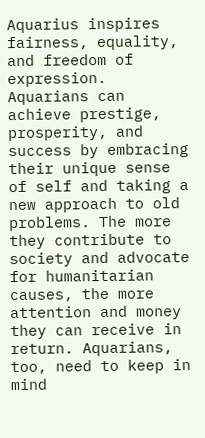Aquarius inspires fairness, equality, and freedom of expression. Aquarians can achieve prestige, prosperity, and success by embracing their unique sense of self and taking a new approach to old problems. The more they contribute to society and advocate for humanitarian causes, the more attention and money they can receive in return. Aquarians, too, need to keep in mind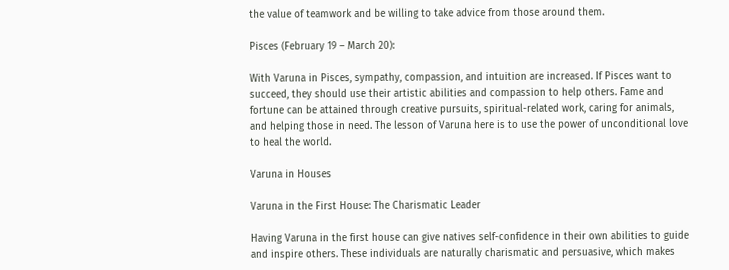the value of teamwork and be willing to take advice from those around them.

Pisces (February 19 – March 20):

With Varuna in Pisces, sympathy, compassion, and intuition are increased. If Pisces want to succeed, they should use their artistic abilities and compassion to help others. Fame and fortune can be attained through creative pursuits, spiritual-related work, caring for animals, and helping those in need. The lesson of Varuna here is to use the power of unconditional love to heal the world.

Varuna in Houses

Varuna in the First House: The Charismatic Leader

Having Varuna in the first house can give natives self-confidence in their own abilities to guide and inspire others. These individuals are naturally charismatic and persuasive, which makes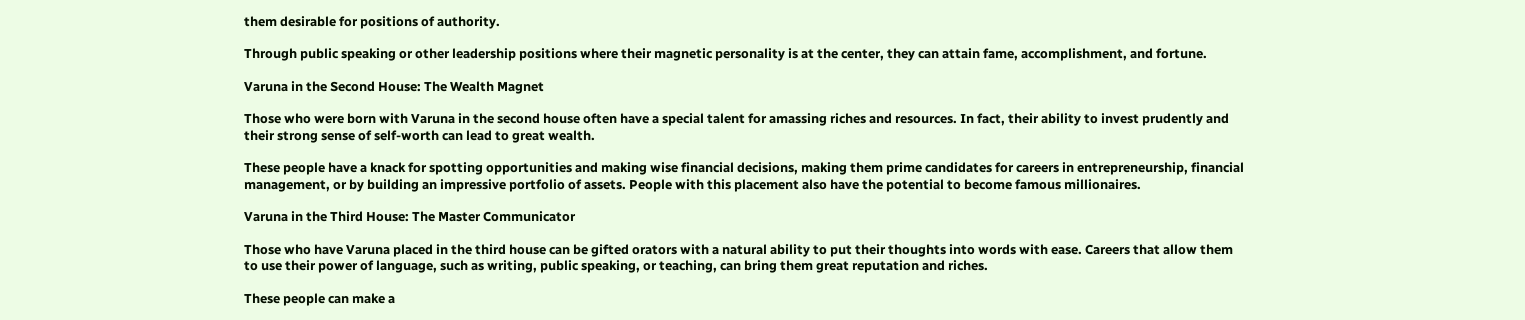them desirable for positions of authority.

Through public speaking or other leadership positions where their magnetic personality is at the center, they can attain fame, accomplishment, and fortune.

Varuna in the Second House: The Wealth Magnet

Those who were born with Varuna in the second house often have a special talent for amassing riches and resources. In fact, their ability to invest prudently and their strong sense of self-worth can lead to great wealth.

These people have a knack for spotting opportunities and making wise financial decisions, making them prime candidates for careers in entrepreneurship, financial management, or by building an impressive portfolio of assets. People with this placement also have the potential to become famous millionaires.

Varuna in the Third House: The Master Communicator

Those who have Varuna placed in the third house can be gifted orators with a natural ability to put their thoughts into words with ease. Careers that allow them to use their power of language, such as writing, public speaking, or teaching, can bring them great reputation and riches.

These people can make a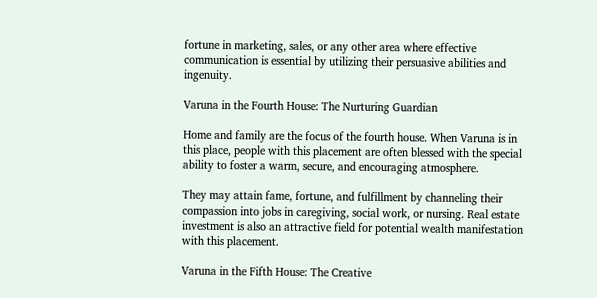fortune in marketing, sales, or any other area where effective communication is essential by utilizing their persuasive abilities and ingenuity.

Varuna in the Fourth House: The Nurturing Guardian

Home and family are the focus of the fourth house. When Varuna is in this place, people with this placement are often blessed with the special ability to foster a warm, secure, and encouraging atmosphere.

They may attain fame, fortune, and fulfillment by channeling their compassion into jobs in caregiving, social work, or nursing. Real estate investment is also an attractive field for potential wealth manifestation with this placement.

Varuna in the Fifth House: The Creative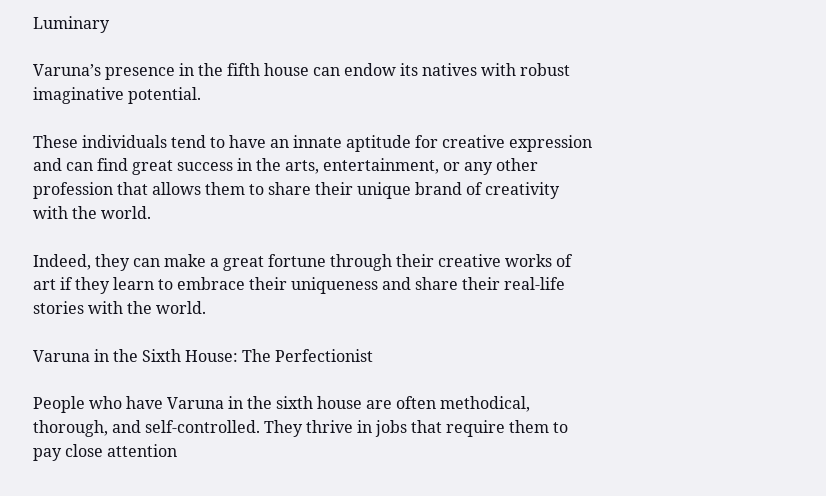Luminary

Varuna’s presence in the fifth house can endow its natives with robust imaginative potential.

These individuals tend to have an innate aptitude for creative expression and can find great success in the arts, entertainment, or any other profession that allows them to share their unique brand of creativity with the world.

Indeed, they can make a great fortune through their creative works of art if they learn to embrace their uniqueness and share their real-life stories with the world.

Varuna in the Sixth House: The Perfectionist

People who have Varuna in the sixth house are often methodical, thorough, and self-controlled. They thrive in jobs that require them to pay close attention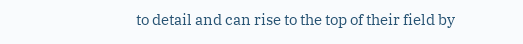to detail and can rise to the top of their field by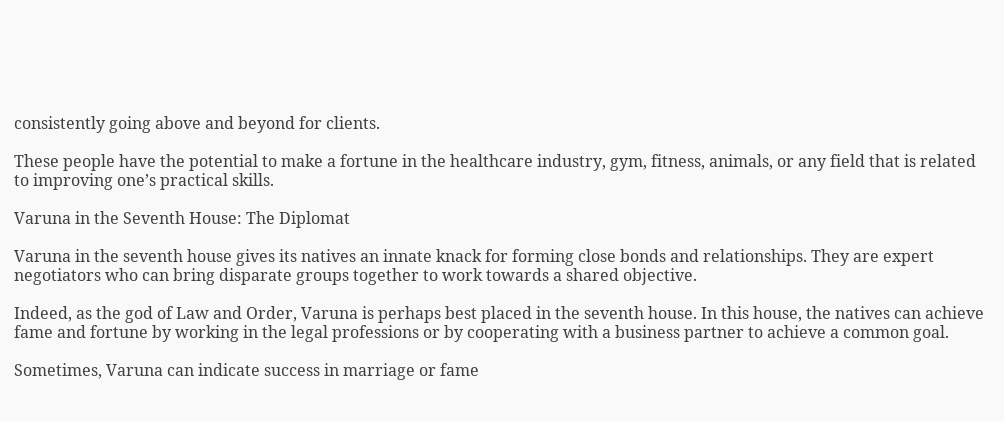consistently going above and beyond for clients.

These people have the potential to make a fortune in the healthcare industry, gym, fitness, animals, or any field that is related to improving one’s practical skills.

Varuna in the Seventh House: The Diplomat

Varuna in the seventh house gives its natives an innate knack for forming close bonds and relationships. They are expert negotiators who can bring disparate groups together to work towards a shared objective.

Indeed, as the god of Law and Order, Varuna is perhaps best placed in the seventh house. In this house, the natives can achieve fame and fortune by working in the legal professions or by cooperating with a business partner to achieve a common goal.

Sometimes, Varuna can indicate success in marriage or fame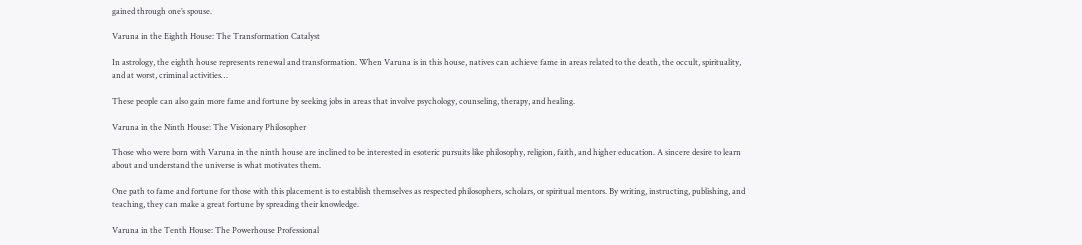gained through one’s spouse.

Varuna in the Eighth House: The Transformation Catalyst

In astrology, the eighth house represents renewal and transformation. When Varuna is in this house, natives can achieve fame in areas related to the death, the occult, spirituality, and at worst, criminal activities…

These people can also gain more fame and fortune by seeking jobs in areas that involve psychology, counseling, therapy, and healing.

Varuna in the Ninth House: The Visionary Philosopher

Those who were born with Varuna in the ninth house are inclined to be interested in esoteric pursuits like philosophy, religion, faith, and higher education. A sincere desire to learn about and understand the universe is what motivates them.

One path to fame and fortune for those with this placement is to establish themselves as respected philosophers, scholars, or spiritual mentors. By writing, instructing, publishing, and teaching, they can make a great fortune by spreading their knowledge.

Varuna in the Tenth House: The Powerhouse Professional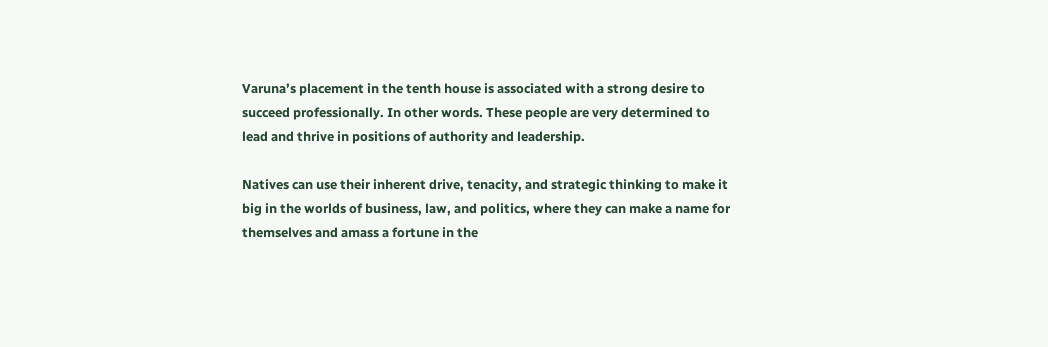Varuna’s placement in the tenth house is associated with a strong desire to succeed professionally. In other words. These people are very determined to lead and thrive in positions of authority and leadership.

Natives can use their inherent drive, tenacity, and strategic thinking to make it big in the worlds of business, law, and politics, where they can make a name for themselves and amass a fortune in the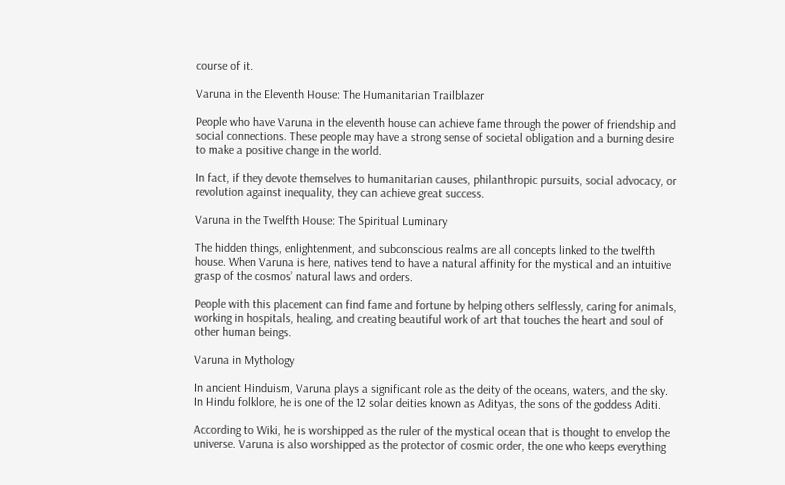course of it.

Varuna in the Eleventh House: The Humanitarian Trailblazer

People who have Varuna in the eleventh house can achieve fame through the power of friendship and social connections. These people may have a strong sense of societal obligation and a burning desire to make a positive change in the world.

In fact, if they devote themselves to humanitarian causes, philanthropic pursuits, social advocacy, or revolution against inequality, they can achieve great success.

Varuna in the Twelfth House: The Spiritual Luminary

The hidden things, enlightenment, and subconscious realms are all concepts linked to the twelfth house. When Varuna is here, natives tend to have a natural affinity for the mystical and an intuitive grasp of the cosmos’ natural laws and orders.

People with this placement can find fame and fortune by helping others selflessly, caring for animals, working in hospitals, healing, and creating beautiful work of art that touches the heart and soul of other human beings.

Varuna in Mythology

In ancient Hinduism, Varuna plays a significant role as the deity of the oceans, waters, and the sky. In Hindu folklore, he is one of the 12 solar deities known as Adityas, the sons of the goddess Aditi.

According to Wiki, he is worshipped as the ruler of the mystical ocean that is thought to envelop the universe. Varuna is also worshipped as the protector of cosmic order, the one who keeps everything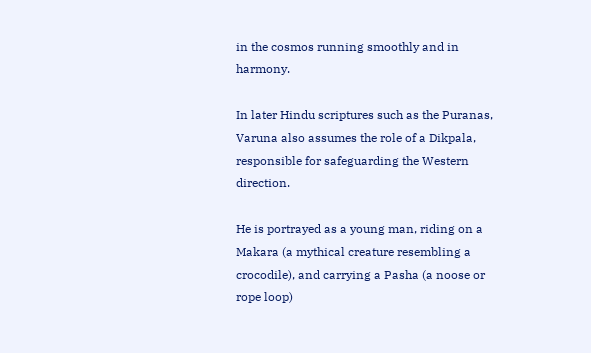in the cosmos running smoothly and in harmony.

In later Hindu scriptures such as the Puranas, Varuna also assumes the role of a Dikpala, responsible for safeguarding the Western direction.

He is portrayed as a young man, riding on a Makara (a mythical creature resembling a crocodile), and carrying a Pasha (a noose or rope loop)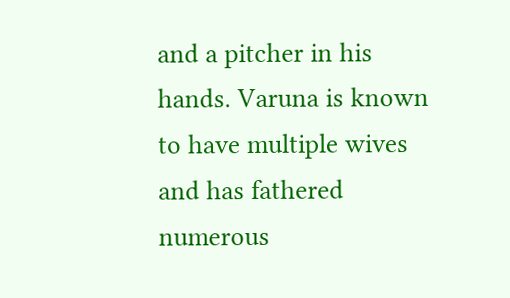and a pitcher in his hands. Varuna is known to have multiple wives and has fathered numerous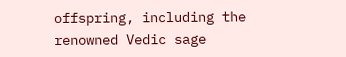offspring, including the renowned Vedic sage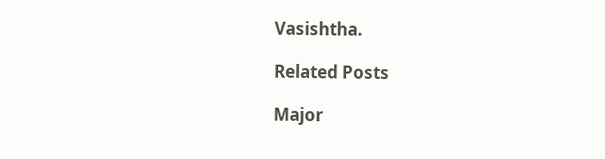Vasishtha.

Related Posts

Major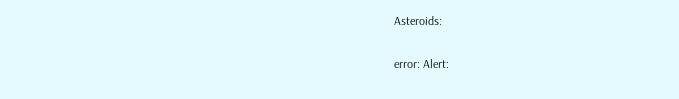Asteroids:

error: Alert: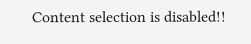Content selection is disabled!!